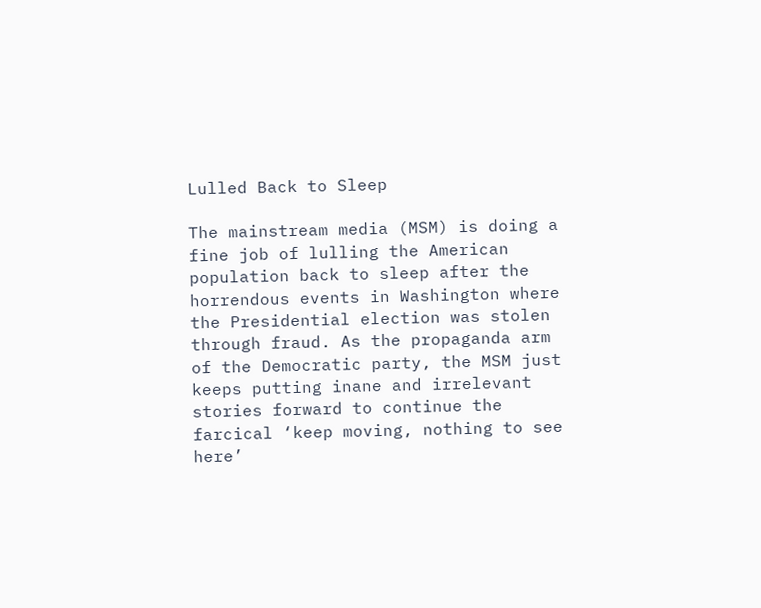Lulled Back to Sleep

The mainstream media (MSM) is doing a fine job of lulling the American population back to sleep after the horrendous events in Washington where the Presidential election was stolen through fraud. As the propaganda arm of the Democratic party, the MSM just keeps putting inane and irrelevant stories forward to continue the farcical ‘keep moving, nothing to see here’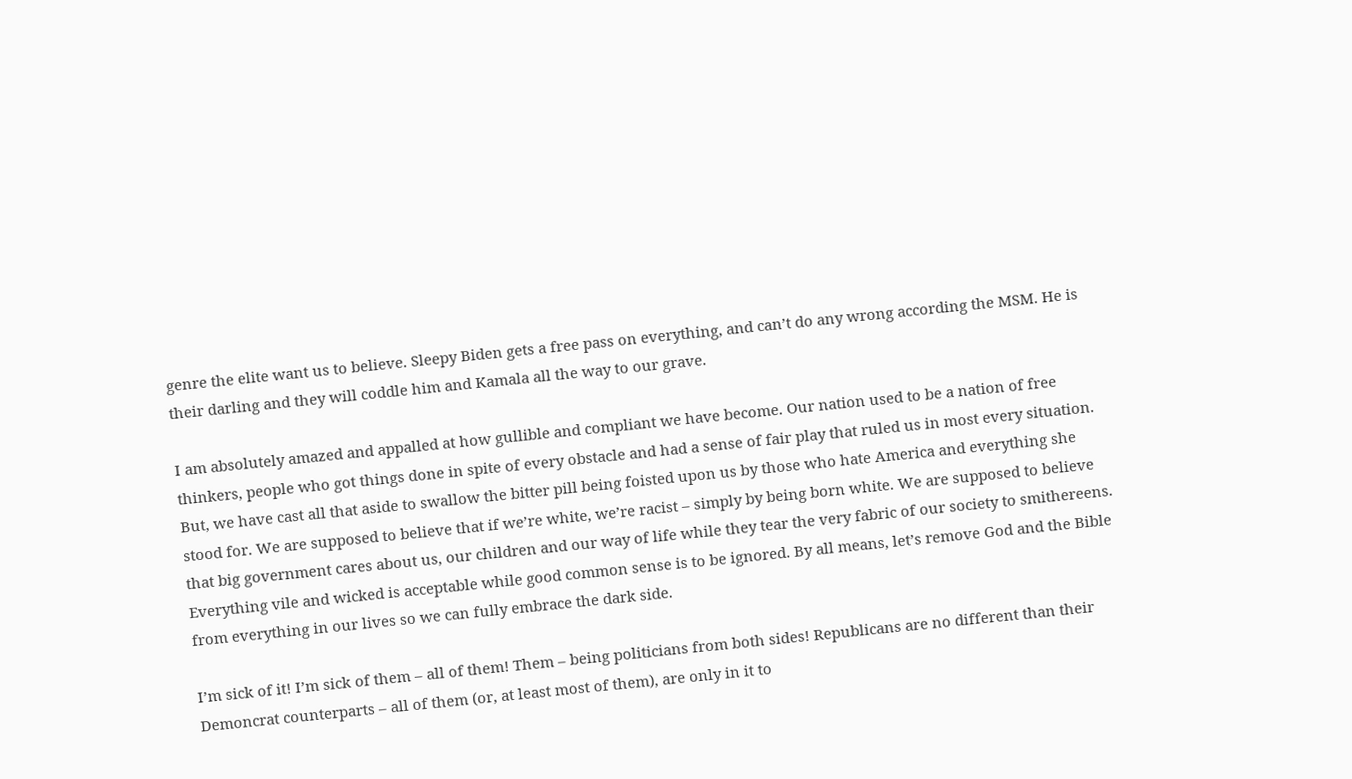genre the elite want us to believe. Sleepy Biden gets a free pass on everything, and can’t do any wrong according the MSM. He is their darling and they will coddle him and Kamala all the way to our grave.

I am absolutely amazed and appalled at how gullible and compliant we have become. Our nation used to be a nation of free thinkers, people who got things done in spite of every obstacle and had a sense of fair play that ruled us in most every situation. But, we have cast all that aside to swallow the bitter pill being foisted upon us by those who hate America and everything she stood for. We are supposed to believe that if we’re white, we’re racist – simply by being born white. We are supposed to believe that big government cares about us, our children and our way of life while they tear the very fabric of our society to smithereens. Everything vile and wicked is acceptable while good common sense is to be ignored. By all means, let’s remove God and the Bible from everything in our lives so we can fully embrace the dark side.

I’m sick of it! I’m sick of them – all of them! Them – being politicians from both sides! Republicans are no different than their Demoncrat counterparts – all of them (or, at least most of them), are only in it to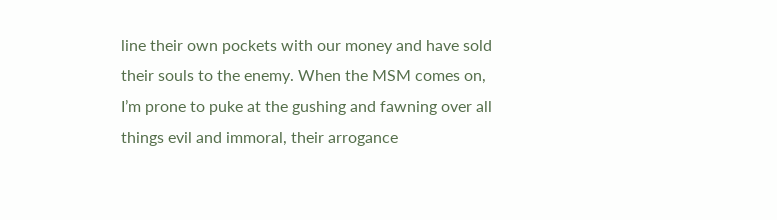line their own pockets with our money and have sold their souls to the enemy. When the MSM comes on, I’m prone to puke at the gushing and fawning over all things evil and immoral, their arrogance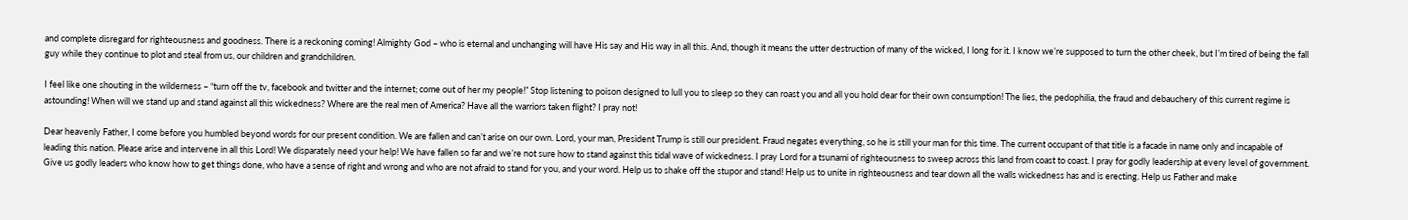and complete disregard for righteousness and goodness. There is a reckoning coming! Almighty God – who is eternal and unchanging will have His say and His way in all this. And, though it means the utter destruction of many of the wicked, I long for it. I know we’re supposed to turn the other cheek, but I’m tired of being the fall guy while they continue to plot and steal from us, our children and grandchildren.

I feel like one shouting in the wilderness – “turn off the tv, facebook and twitter and the internet; come out of her my people!” Stop listening to poison designed to lull you to sleep so they can roast you and all you hold dear for their own consumption! The lies, the pedophilia, the fraud and debauchery of this current regime is astounding! When will we stand up and stand against all this wickedness? Where are the real men of America? Have all the warriors taken flight? I pray not!

Dear heavenly Father, I come before you humbled beyond words for our present condition. We are fallen and can’t arise on our own. Lord, your man, President Trump is still our president. Fraud negates everything, so he is still your man for this time. The current occupant of that title is a facade in name only and incapable of leading this nation. Please arise and intervene in all this Lord! We disparately need your help! We have fallen so far and we’re not sure how to stand against this tidal wave of wickedness. I pray Lord for a tsunami of righteousness to sweep across this land from coast to coast. I pray for godly leadership at every level of government. Give us godly leaders who know how to get things done, who have a sense of right and wrong and who are not afraid to stand for you, and your word. Help us to shake off the stupor and stand! Help us to unite in righteousness and tear down all the walls wickedness has and is erecting. Help us Father and make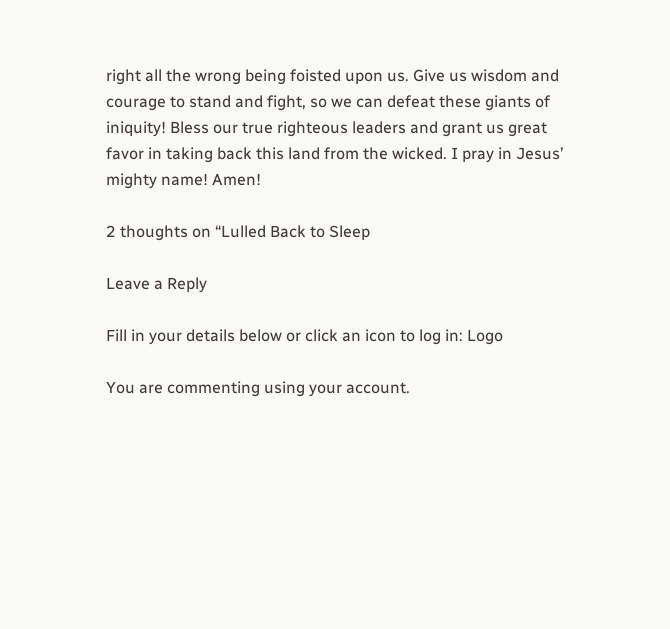right all the wrong being foisted upon us. Give us wisdom and courage to stand and fight, so we can defeat these giants of iniquity! Bless our true righteous leaders and grant us great favor in taking back this land from the wicked. I pray in Jesus’ mighty name! Amen!

2 thoughts on “Lulled Back to Sleep

Leave a Reply

Fill in your details below or click an icon to log in: Logo

You are commenting using your account.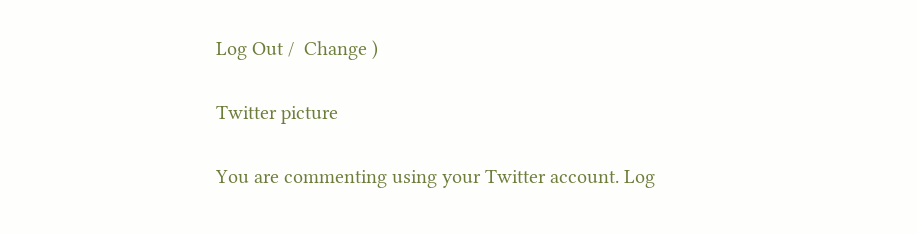Log Out /  Change )

Twitter picture

You are commenting using your Twitter account. Log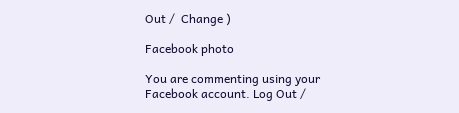Out /  Change )

Facebook photo

You are commenting using your Facebook account. Log Out /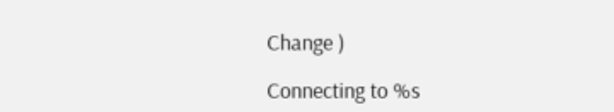Change )

Connecting to %s